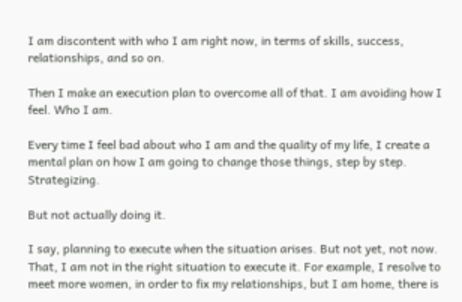I am discontent with who I am right now, in terms of skills, success, relationships, and so on.

Then I make an execution plan to overcome all of that. I am avoiding how I feel. Who I am.

Every time I feel bad about who I am and the quality of my life, I create a mental plan on how I am going to change those things, step by step. Strategizing.

But not actually doing it.

I say, planning to execute when the situation arises. But not yet, not now. That, I am not in the right situation to execute it. For example, I resolve to meet more women, in order to fix my relationships, but I am home, there is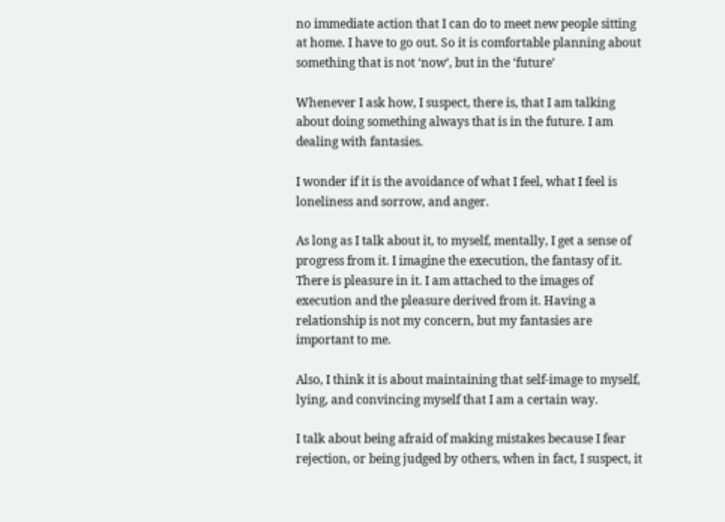no immediate action that I can do to meet new people sitting at home. I have to go out. So it is comfortable planning about something that is not ‘now’, but in the ‘future’

Whenever I ask how, I suspect, there is, that I am talking about doing something always that is in the future. I am dealing with fantasies.

I wonder if it is the avoidance of what I feel, what I feel is loneliness and sorrow, and anger.

As long as I talk about it, to myself, mentally, I get a sense of progress from it. I imagine the execution, the fantasy of it. There is pleasure in it. I am attached to the images of execution and the pleasure derived from it. Having a relationship is not my concern, but my fantasies are important to me.

Also, I think it is about maintaining that self-image to myself, lying, and convincing myself that I am a certain way.

I talk about being afraid of making mistakes because I fear rejection, or being judged by others, when in fact, I suspect, it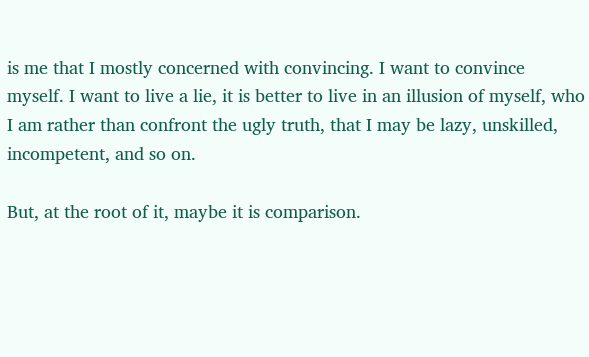is me that I mostly concerned with convincing. I want to convince myself. I want to live a lie, it is better to live in an illusion of myself, who I am rather than confront the ugly truth, that I may be lazy, unskilled, incompetent, and so on.

But, at the root of it, maybe it is comparison.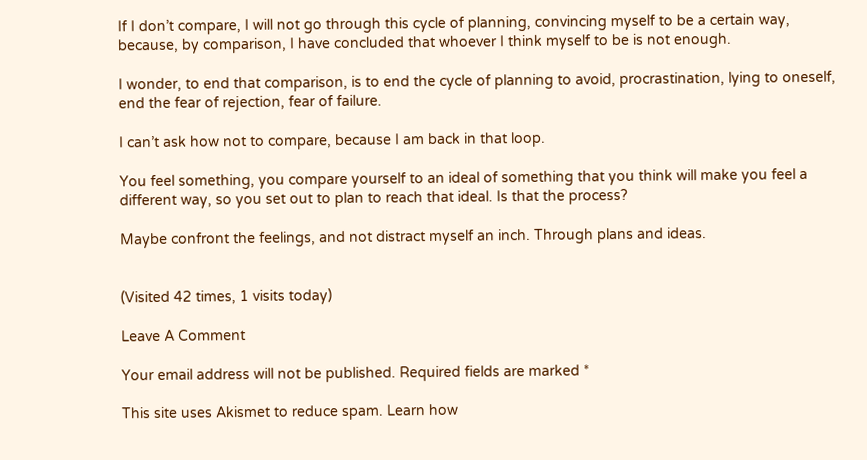If I don’t compare, I will not go through this cycle of planning, convincing myself to be a certain way, because, by comparison, I have concluded that whoever I think myself to be is not enough.

I wonder, to end that comparison, is to end the cycle of planning to avoid, procrastination, lying to oneself, end the fear of rejection, fear of failure.

I can’t ask how not to compare, because I am back in that loop.

You feel something, you compare yourself to an ideal of something that you think will make you feel a different way, so you set out to plan to reach that ideal. Is that the process?

Maybe confront the feelings, and not distract myself an inch. Through plans and ideas.


(Visited 42 times, 1 visits today)

Leave A Comment

Your email address will not be published. Required fields are marked *

This site uses Akismet to reduce spam. Learn how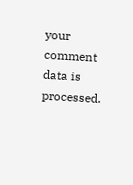your comment data is processed.